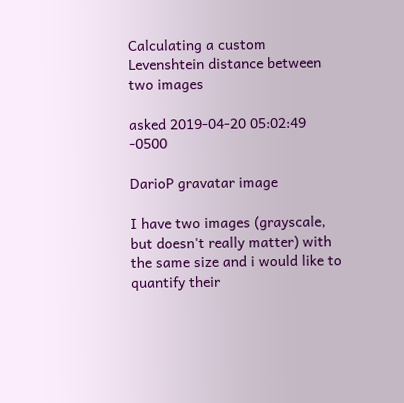Calculating a custom Levenshtein distance between two images

asked 2019-04-20 05:02:49 -0500

DarioP gravatar image

I have two images (grayscale, but doesn't really matter) with the same size and i would like to quantify their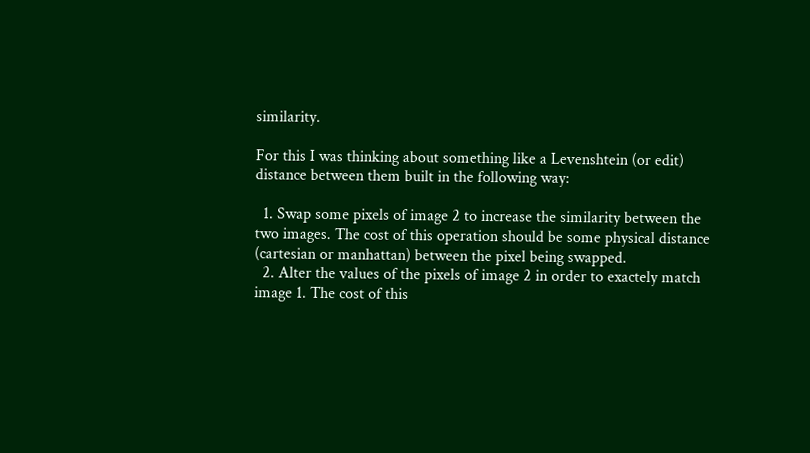similarity.

For this I was thinking about something like a Levenshtein (or edit) distance between them built in the following way:

  1. Swap some pixels of image 2 to increase the similarity between the two images. The cost of this operation should be some physical distance (cartesian or manhattan) between the pixel being swapped.
  2. Alter the values of the pixels of image 2 in order to exactely match image 1. The cost of this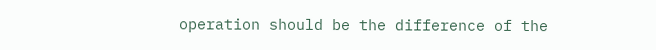operation should be the difference of the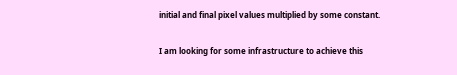initial and final pixel values multiplied by some constant.

I am looking for some infrastructure to achieve this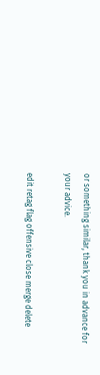or something similar, thank you in advance for your advice.

edit retag flag offensive close merge delete